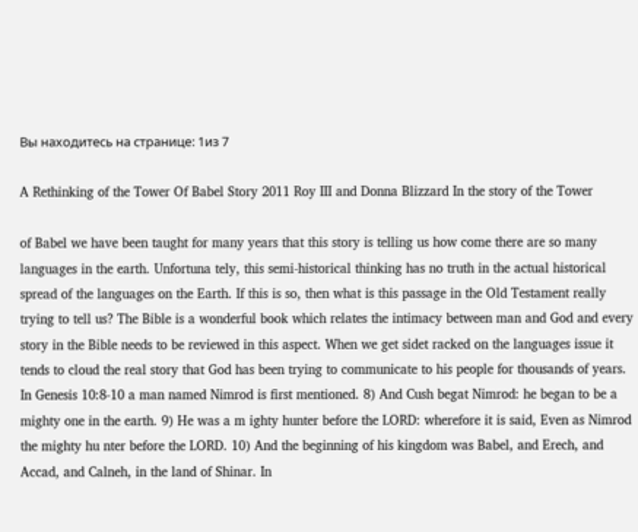Вы находитесь на странице: 1из 7

A Rethinking of the Tower Of Babel Story 2011 Roy III and Donna Blizzard In the story of the Tower

of Babel we have been taught for many years that this story is telling us how come there are so many languages in the earth. Unfortuna tely, this semi-historical thinking has no truth in the actual historical spread of the languages on the Earth. If this is so, then what is this passage in the Old Testament really trying to tell us? The Bible is a wonderful book which relates the intimacy between man and God and every story in the Bible needs to be reviewed in this aspect. When we get sidet racked on the languages issue it tends to cloud the real story that God has been trying to communicate to his people for thousands of years. In Genesis 10:8-10 a man named Nimrod is first mentioned. 8) And Cush begat Nimrod: he began to be a mighty one in the earth. 9) He was a m ighty hunter before the LORD: wherefore it is said, Even as Nimrod the mighty hu nter before the LORD. 10) And the beginning of his kingdom was Babel, and Erech, and Accad, and Calneh, in the land of Shinar. In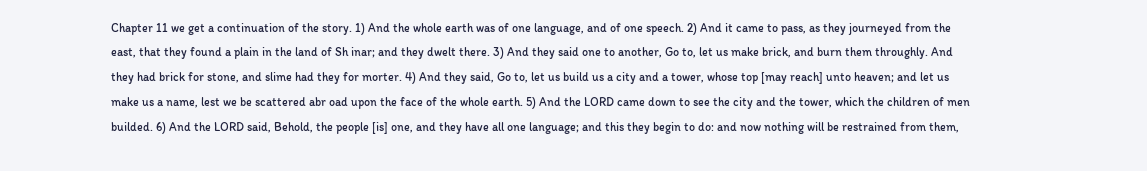Chapter 11 we get a continuation of the story. 1) And the whole earth was of one language, and of one speech. 2) And it came to pass, as they journeyed from the east, that they found a plain in the land of Sh inar; and they dwelt there. 3) And they said one to another, Go to, let us make brick, and burn them throughly. And they had brick for stone, and slime had they for morter. 4) And they said, Go to, let us build us a city and a tower, whose top [may reach] unto heaven; and let us make us a name, lest we be scattered abr oad upon the face of the whole earth. 5) And the LORD came down to see the city and the tower, which the children of men builded. 6) And the LORD said, Behold, the people [is] one, and they have all one language; and this they begin to do: and now nothing will be restrained from them,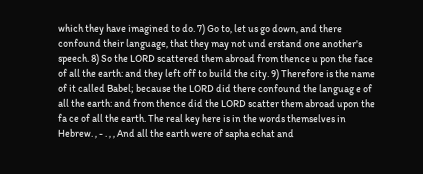which they have imagined to do. 7) Go to, let us go down, and there confound their language, that they may not und erstand one another's speech. 8) So the LORD scattered them abroad from thence u pon the face of all the earth: and they left off to build the city. 9) Therefore is the name of it called Babel; because the LORD did there confound the languag e of all the earth: and from thence did the LORD scatter them abroad upon the fa ce of all the earth. The real key here is in the words themselves in Hebrew. , - . , , And all the earth were of sapha echat and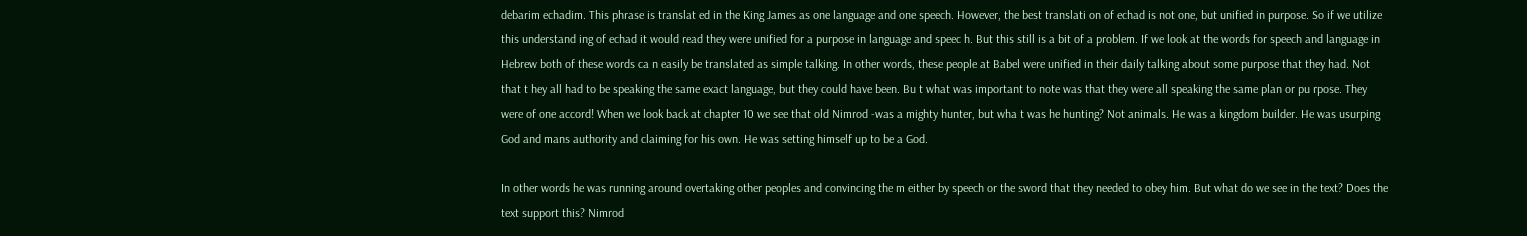debarim echadim. This phrase is translat ed in the King James as one language and one speech. However, the best translati on of echad is not one, but unified in purpose. So if we utilize this understand ing of echad it would read they were unified for a purpose in language and speec h. But this still is a bit of a problem. If we look at the words for speech and language in Hebrew both of these words ca n easily be translated as simple talking. In other words, these people at Babel were unified in their daily talking about some purpose that they had. Not that t hey all had to be speaking the same exact language, but they could have been. Bu t what was important to note was that they were all speaking the same plan or pu rpose. They were of one accord! When we look back at chapter 10 we see that old Nimrod -was a mighty hunter, but wha t was he hunting? Not animals. He was a kingdom builder. He was usurping God and mans authority and claiming for his own. He was setting himself up to be a God.

In other words he was running around overtaking other peoples and convincing the m either by speech or the sword that they needed to obey him. But what do we see in the text? Does the text support this? Nimrod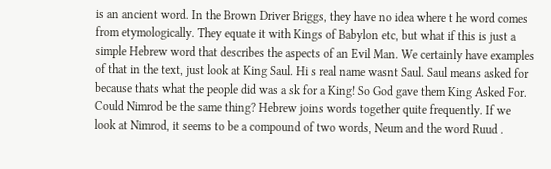is an ancient word. In the Brown Driver Briggs, they have no idea where t he word comes from etymologically. They equate it with Kings of Babylon etc, but what if this is just a simple Hebrew word that describes the aspects of an Evil Man. We certainly have examples of that in the text, just look at King Saul. Hi s real name wasnt Saul. Saul means asked for because thats what the people did was a sk for a King! So God gave them King Asked For. Could Nimrod be the same thing? Hebrew joins words together quite frequently. If we look at Nimrod, it seems to be a compound of two words, Neum and the word Ruud .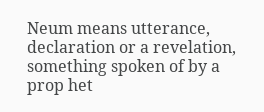Neum means utterance, declaration or a revelation, something spoken of by a prop het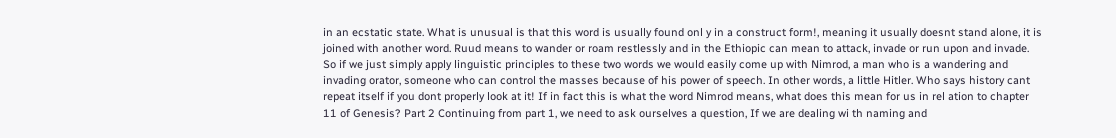in an ecstatic state. What is unusual is that this word is usually found onl y in a construct form!, meaning it usually doesnt stand alone, it is joined with another word. Ruud means to wander or roam restlessly and in the Ethiopic can mean to attack, invade or run upon and invade. So if we just simply apply linguistic principles to these two words we would easily come up with Nimrod, a man who is a wandering and invading orator, someone who can control the masses because of his power of speech. In other words, a little Hitler. Who says history cant repeat itself if you dont properly look at it! If in fact this is what the word Nimrod means, what does this mean for us in rel ation to chapter 11 of Genesis? Part 2 Continuing from part 1, we need to ask ourselves a question, If we are dealing wi th naming and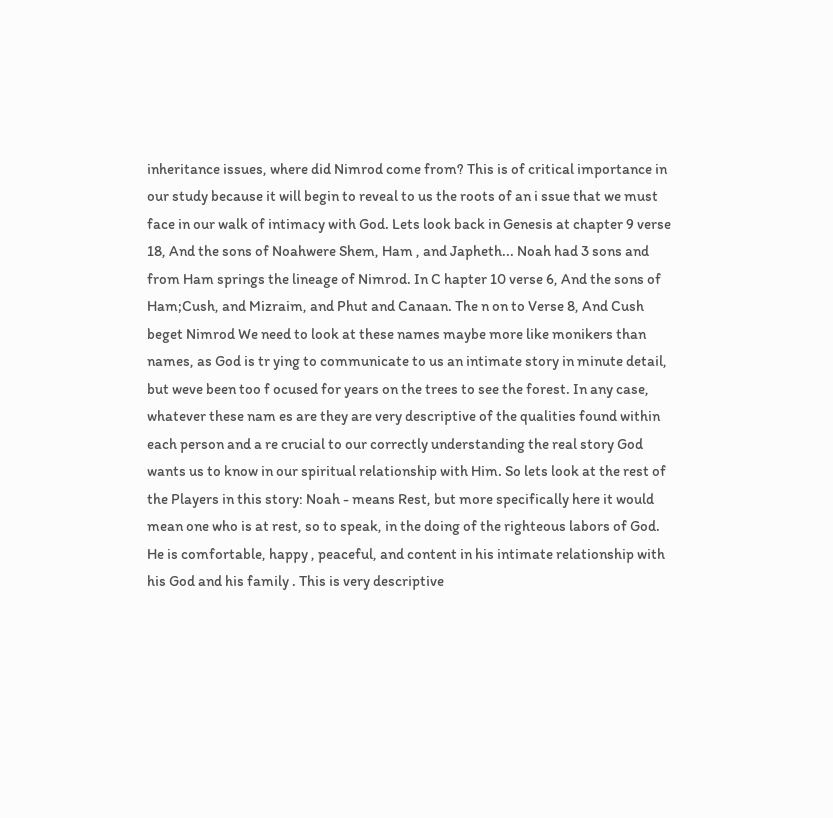inheritance issues, where did Nimrod come from? This is of critical importance in our study because it will begin to reveal to us the roots of an i ssue that we must face in our walk of intimacy with God. Lets look back in Genesis at chapter 9 verse 18, And the sons of Noahwere Shem, Ham , and Japheth... Noah had 3 sons and from Ham springs the lineage of Nimrod. In C hapter 10 verse 6, And the sons of Ham;Cush, and Mizraim, and Phut and Canaan. The n on to Verse 8, And Cush beget Nimrod We need to look at these names maybe more like monikers than names, as God is tr ying to communicate to us an intimate story in minute detail, but weve been too f ocused for years on the trees to see the forest. In any case, whatever these nam es are they are very descriptive of the qualities found within each person and a re crucial to our correctly understanding the real story God wants us to know in our spiritual relationship with Him. So lets look at the rest of the Players in this story: Noah - means Rest, but more specifically here it would mean one who is at rest, so to speak, in the doing of the righteous labors of God. He is comfortable, happy , peaceful, and content in his intimate relationship with his God and his family . This is very descriptive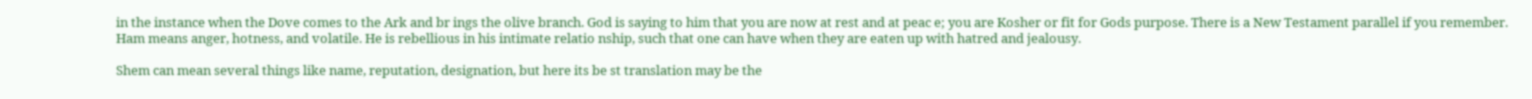in the instance when the Dove comes to the Ark and br ings the olive branch. God is saying to him that you are now at rest and at peac e; you are Kosher or fit for Gods purpose. There is a New Testament parallel if you remember. Ham means anger, hotness, and volatile. He is rebellious in his intimate relatio nship, such that one can have when they are eaten up with hatred and jealousy.

Shem can mean several things like name, reputation, designation, but here its be st translation may be the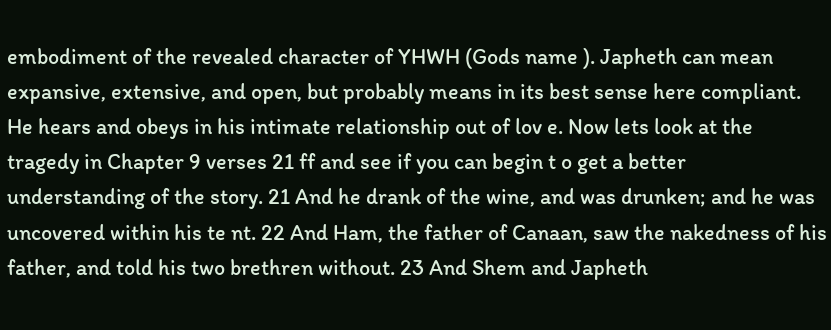embodiment of the revealed character of YHWH (Gods name ). Japheth can mean expansive, extensive, and open, but probably means in its best sense here compliant. He hears and obeys in his intimate relationship out of lov e. Now lets look at the tragedy in Chapter 9 verses 21 ff and see if you can begin t o get a better understanding of the story. 21 And he drank of the wine, and was drunken; and he was uncovered within his te nt. 22 And Ham, the father of Canaan, saw the nakedness of his father, and told his two brethren without. 23 And Shem and Japheth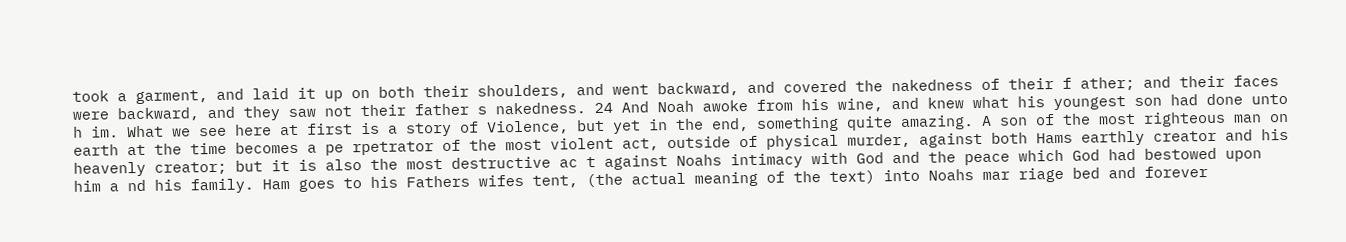took a garment, and laid it up on both their shoulders, and went backward, and covered the nakedness of their f ather; and their faces were backward, and they saw not their father s nakedness. 24 And Noah awoke from his wine, and knew what his youngest son had done unto h im. What we see here at first is a story of Violence, but yet in the end, something quite amazing. A son of the most righteous man on earth at the time becomes a pe rpetrator of the most violent act, outside of physical murder, against both Hams earthly creator and his heavenly creator; but it is also the most destructive ac t against Noahs intimacy with God and the peace which God had bestowed upon him a nd his family. Ham goes to his Fathers wifes tent, (the actual meaning of the text) into Noahs mar riage bed and forever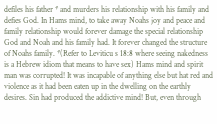defiles his father * and murders his relationship with his family and defies God. In Hams mind, to take away Noahs joy and peace and family relationship would forever damage the special relationship God and Noah and his family had. It forever changed the structure of Noahs family. *(Refer to Leviticu s 18:8 where seeing nakedness is a Hebrew idiom that means to have sex) Hams mind and spirit man was corrupted! It was incapable of anything else but hat red and violence as it had been eaten up in the dwelling on the earthly desires. Sin had produced the addictive mind! But, even through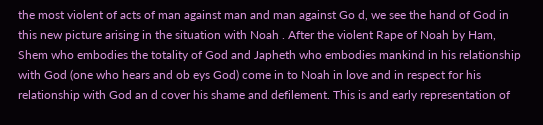the most violent of acts of man against man and man against Go d, we see the hand of God in this new picture arising in the situation with Noah . After the violent Rape of Noah by Ham, Shem who embodies the totality of God and Japheth who embodies mankind in his relationship with God (one who hears and ob eys God) come in to Noah in love and in respect for his relationship with God an d cover his shame and defilement. This is and early representation of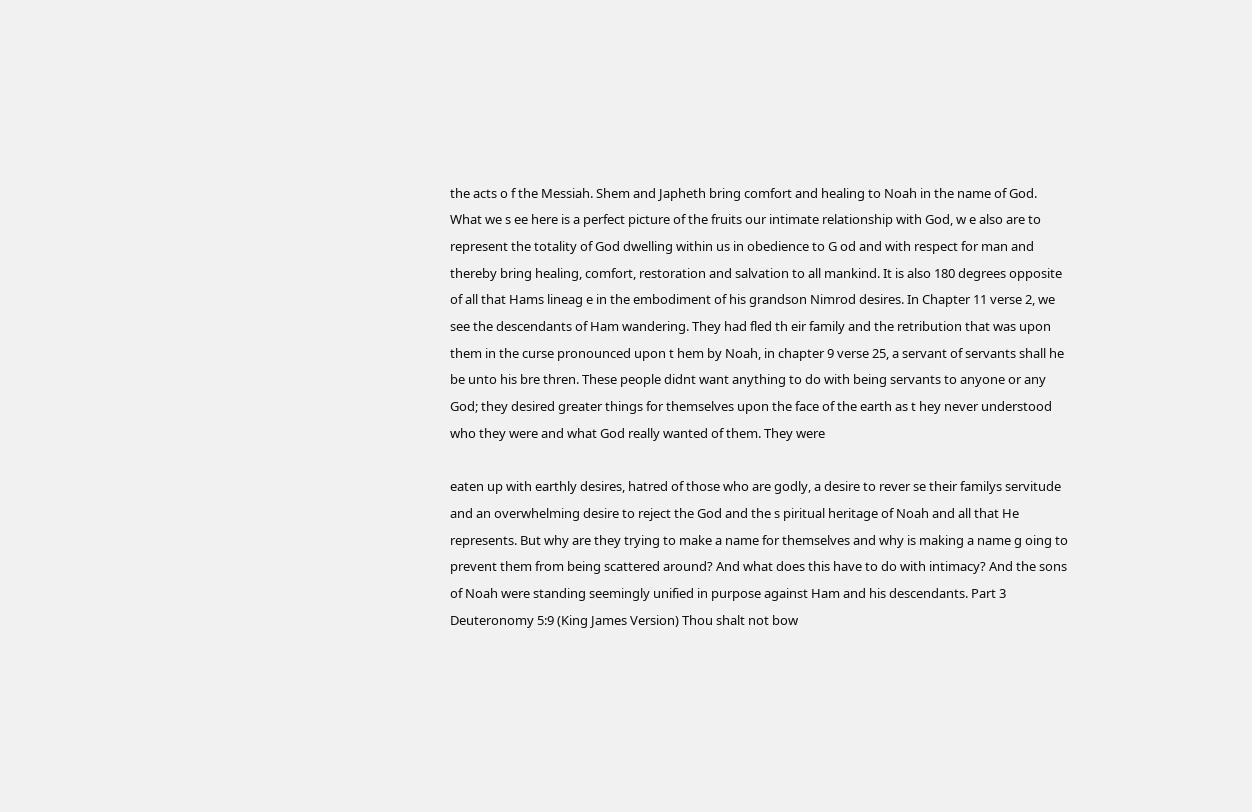the acts o f the Messiah. Shem and Japheth bring comfort and healing to Noah in the name of God. What we s ee here is a perfect picture of the fruits our intimate relationship with God, w e also are to represent the totality of God dwelling within us in obedience to G od and with respect for man and thereby bring healing, comfort, restoration and salvation to all mankind. It is also 180 degrees opposite of all that Hams lineag e in the embodiment of his grandson Nimrod desires. In Chapter 11 verse 2, we see the descendants of Ham wandering. They had fled th eir family and the retribution that was upon them in the curse pronounced upon t hem by Noah, in chapter 9 verse 25, a servant of servants shall he be unto his bre thren. These people didnt want anything to do with being servants to anyone or any God; they desired greater things for themselves upon the face of the earth as t hey never understood who they were and what God really wanted of them. They were

eaten up with earthly desires, hatred of those who are godly, a desire to rever se their familys servitude and an overwhelming desire to reject the God and the s piritual heritage of Noah and all that He represents. But why are they trying to make a name for themselves and why is making a name g oing to prevent them from being scattered around? And what does this have to do with intimacy? And the sons of Noah were standing seemingly unified in purpose against Ham and his descendants. Part 3 Deuteronomy 5:9 (King James Version) Thou shalt not bow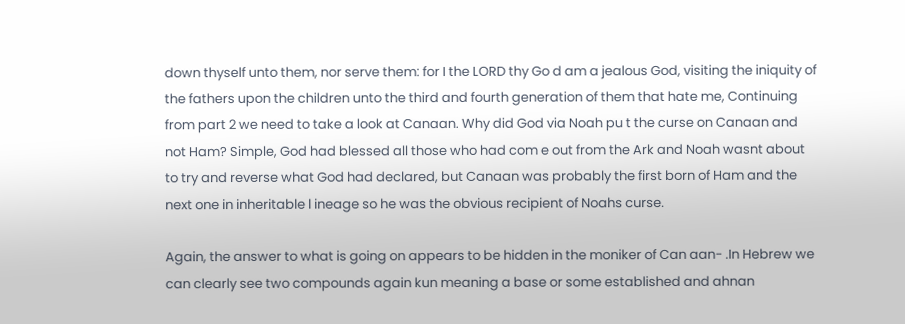down thyself unto them, nor serve them: for I the LORD thy Go d am a jealous God, visiting the iniquity of the fathers upon the children unto the third and fourth generation of them that hate me, Continuing from part 2 we need to take a look at Canaan. Why did God via Noah pu t the curse on Canaan and not Ham? Simple, God had blessed all those who had com e out from the Ark and Noah wasnt about to try and reverse what God had declared, but Canaan was probably the first born of Ham and the next one in inheritable l ineage so he was the obvious recipient of Noahs curse.

Again, the answer to what is going on appears to be hidden in the moniker of Can aan- .In Hebrew we can clearly see two compounds again kun meaning a base or some established and ahnan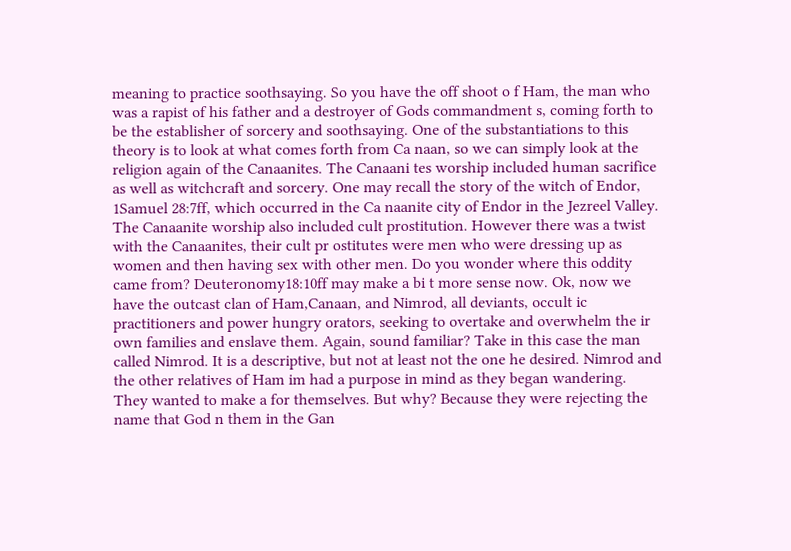meaning to practice soothsaying. So you have the off shoot o f Ham, the man who was a rapist of his father and a destroyer of Gods commandment s, coming forth to be the establisher of sorcery and soothsaying. One of the substantiations to this theory is to look at what comes forth from Ca naan, so we can simply look at the religion again of the Canaanites. The Canaani tes worship included human sacrifice as well as witchcraft and sorcery. One may recall the story of the witch of Endor, 1Samuel 28:7ff, which occurred in the Ca naanite city of Endor in the Jezreel Valley. The Canaanite worship also included cult prostitution. However there was a twist with the Canaanites, their cult pr ostitutes were men who were dressing up as women and then having sex with other men. Do you wonder where this oddity came from? Deuteronomy18:10ff may make a bi t more sense now. Ok, now we have the outcast clan of Ham,Canaan, and Nimrod, all deviants, occult ic practitioners and power hungry orators, seeking to overtake and overwhelm the ir own families and enslave them. Again, sound familiar? Take in this case the man called Nimrod. It is a descriptive, but not at least not the one he desired. Nimrod and the other relatives of Ham im had a purpose in mind as they began wandering. They wanted to make a for themselves. But why? Because they were rejecting the name that God n them in the Gan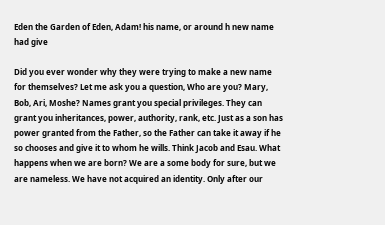Eden the Garden of Eden, Adam! his name, or around h new name had give

Did you ever wonder why they were trying to make a new name for themselves? Let me ask you a question, Who are you? Mary, Bob, Ari, Moshe? Names grant you special privileges. They can grant you inheritances, power, authority, rank, etc. Just as a son has power granted from the Father, so the Father can take it away if he so chooses and give it to whom he wills. Think Jacob and Esau. What happens when we are born? We are a some body for sure, but we are nameless. We have not acquired an identity. Only after our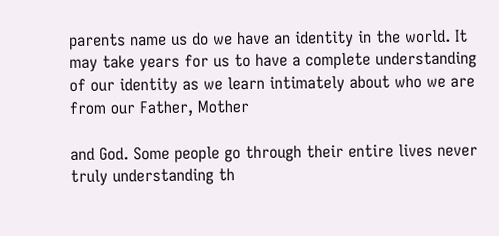parents name us do we have an identity in the world. It may take years for us to have a complete understanding of our identity as we learn intimately about who we are from our Father, Mother

and God. Some people go through their entire lives never truly understanding th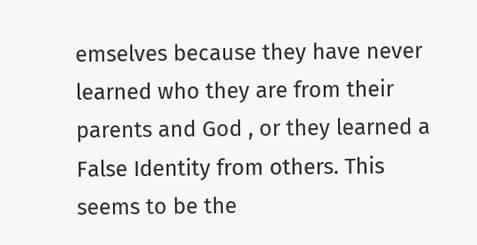emselves because they have never learned who they are from their parents and God , or they learned a False Identity from others. This seems to be the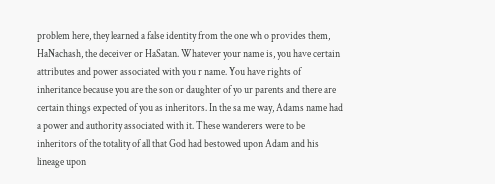problem here, they learned a false identity from the one wh o provides them, HaNachash, the deceiver or HaSatan. Whatever your name is, you have certain attributes and power associated with you r name. You have rights of inheritance because you are the son or daughter of yo ur parents and there are certain things expected of you as inheritors. In the sa me way, Adams name had a power and authority associated with it. These wanderers were to be inheritors of the totality of all that God had bestowed upon Adam and his lineage upon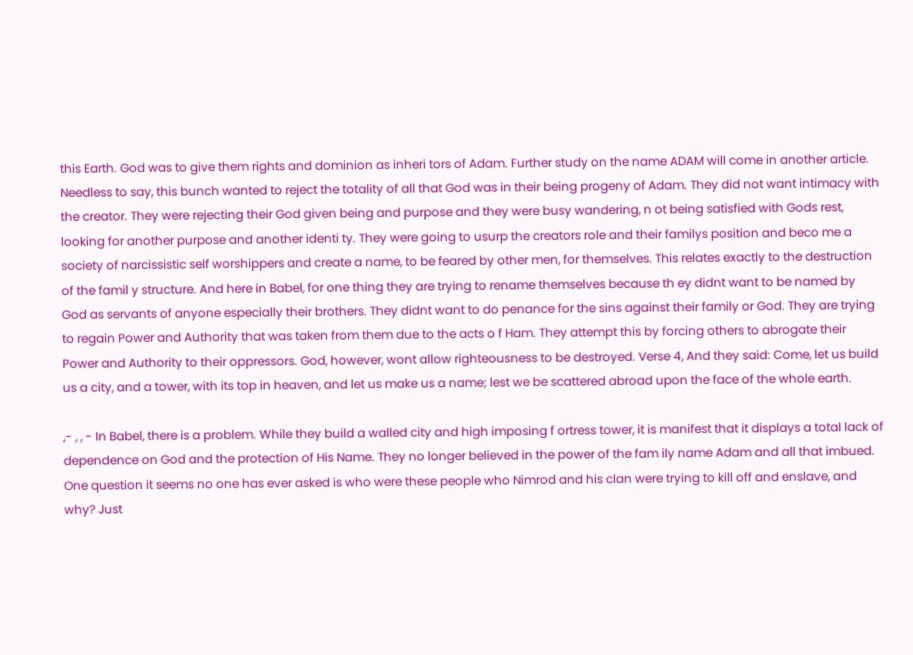this Earth. God was to give them rights and dominion as inheri tors of Adam. Further study on the name ADAM will come in another article. Needless to say, this bunch wanted to reject the totality of all that God was in their being progeny of Adam. They did not want intimacy with the creator. They were rejecting their God given being and purpose and they were busy wandering, n ot being satisfied with Gods rest, looking for another purpose and another identi ty. They were going to usurp the creators role and their familys position and beco me a society of narcissistic self worshippers and create a name, to be feared by other men, for themselves. This relates exactly to the destruction of the famil y structure. And here in Babel, for one thing they are trying to rename themselves because th ey didnt want to be named by God as servants of anyone especially their brothers. They didnt want to do penance for the sins against their family or God. They are trying to regain Power and Authority that was taken from them due to the acts o f Ham. They attempt this by forcing others to abrogate their Power and Authority to their oppressors. God, however, wont allow righteousness to be destroyed. Verse 4, And they said: Come, let us build us a city, and a tower, with its top in heaven, and let us make us a name; lest we be scattered abroad upon the face of the whole earth.

,- , , - In Babel, there is a problem. While they build a walled city and high imposing f ortress tower, it is manifest that it displays a total lack of dependence on God and the protection of His Name. They no longer believed in the power of the fam ily name Adam and all that imbued. One question it seems no one has ever asked is who were these people who Nimrod and his clan were trying to kill off and enslave, and why? Just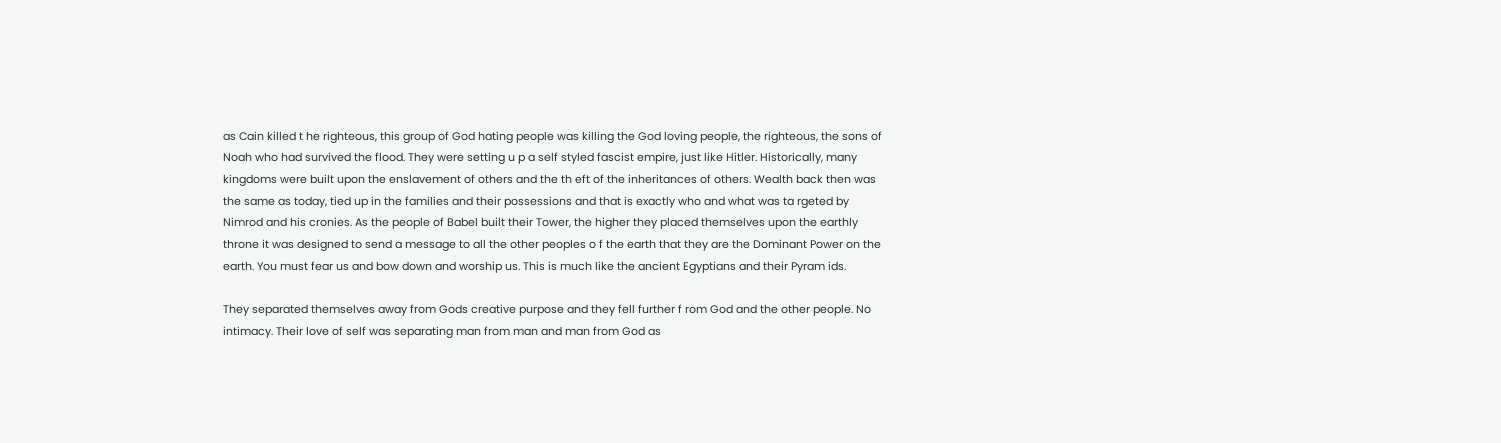as Cain killed t he righteous, this group of God hating people was killing the God loving people, the righteous, the sons of Noah who had survived the flood. They were setting u p a self styled fascist empire, just like Hitler. Historically, many kingdoms were built upon the enslavement of others and the th eft of the inheritances of others. Wealth back then was the same as today, tied up in the families and their possessions and that is exactly who and what was ta rgeted by Nimrod and his cronies. As the people of Babel built their Tower, the higher they placed themselves upon the earthly throne it was designed to send a message to all the other peoples o f the earth that they are the Dominant Power on the earth. You must fear us and bow down and worship us. This is much like the ancient Egyptians and their Pyram ids.

They separated themselves away from Gods creative purpose and they fell further f rom God and the other people. No intimacy. Their love of self was separating man from man and man from God as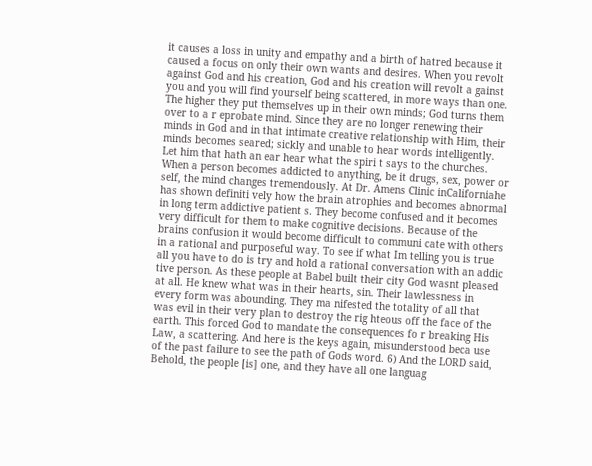it causes a loss in unity and empathy and a birth of hatred because it caused a focus on only their own wants and desires. When you revolt against God and his creation, God and his creation will revolt a gainst you and you will find yourself being scattered, in more ways than one. The higher they put themselves up in their own minds; God turns them over to a r eprobate mind. Since they are no longer renewing their minds in God and in that intimate creative relationship with Him, their minds becomes seared; sickly and unable to hear words intelligently. Let him that hath an ear hear what the spiri t says to the churches. When a person becomes addicted to anything, be it drugs, sex, power or self, the mind changes tremendously. At Dr. Amens Clinic inCaliforniahe has shown definiti vely how the brain atrophies and becomes abnormal in long term addictive patient s. They become confused and it becomes very difficult for them to make cognitive decisions. Because of the brains confusion it would become difficult to communi cate with others in a rational and purposeful way. To see if what Im telling you is true all you have to do is try and hold a rational conversation with an addic tive person. As these people at Babel built their city God wasnt pleased at all. He knew what was in their hearts, sin. Their lawlessness in every form was abounding. They ma nifested the totality of all that was evil in their very plan to destroy the rig hteous off the face of the earth. This forced God to mandate the consequences fo r breaking His Law, a scattering. And here is the keys again, misunderstood beca use of the past failure to see the path of Gods word. 6) And the LORD said, Behold, the people [is] one, and they have all one languag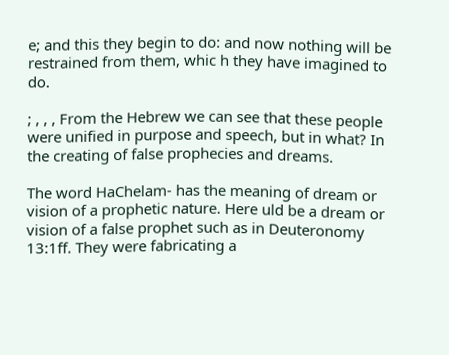e; and this they begin to do: and now nothing will be restrained from them, whic h they have imagined to do.

; , , , From the Hebrew we can see that these people were unified in purpose and speech, but in what? In the creating of false prophecies and dreams.

The word HaChelam- has the meaning of dream or vision of a prophetic nature. Here uld be a dream or vision of a false prophet such as in Deuteronomy 13:1ff. They were fabricating a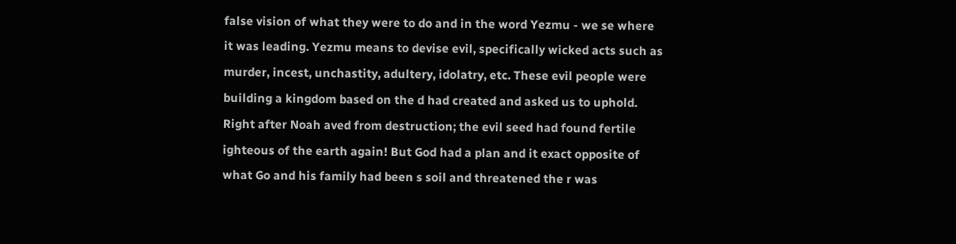false vision of what they were to do and in the word Yezmu - we se where it was leading. Yezmu means to devise evil, specifically wicked acts such as murder, incest, unchastity, adultery, idolatry, etc. These evil people were building a kingdom based on the d had created and asked us to uphold. Right after Noah aved from destruction; the evil seed had found fertile ighteous of the earth again! But God had a plan and it exact opposite of what Go and his family had been s soil and threatened the r was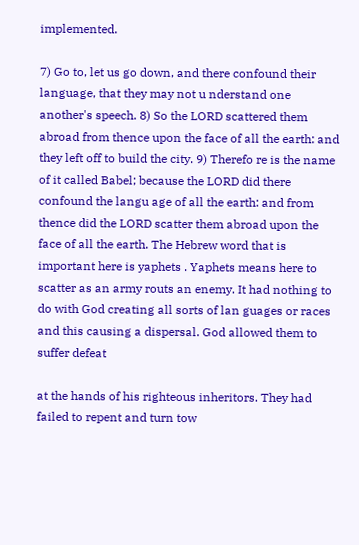implemented.

7) Go to, let us go down, and there confound their language, that they may not u nderstand one another's speech. 8) So the LORD scattered them abroad from thence upon the face of all the earth: and they left off to build the city. 9) Therefo re is the name of it called Babel; because the LORD did there confound the langu age of all the earth: and from thence did the LORD scatter them abroad upon the face of all the earth. The Hebrew word that is important here is yaphets . Yaphets means here to scatter as an army routs an enemy. It had nothing to do with God creating all sorts of lan guages or races and this causing a dispersal. God allowed them to suffer defeat

at the hands of his righteous inheritors. They had failed to repent and turn tow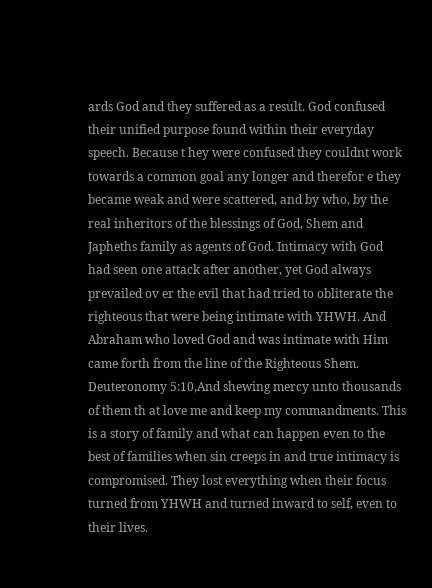ards God and they suffered as a result. God confused their unified purpose found within their everyday speech. Because t hey were confused they couldnt work towards a common goal any longer and therefor e they became weak and were scattered, and by who, by the real inheritors of the blessings of God, Shem and Japheths family as agents of God. Intimacy with God had seen one attack after another, yet God always prevailed ov er the evil that had tried to obliterate the righteous that were being intimate with YHWH. And Abraham who loved God and was intimate with Him came forth from the line of the Righteous Shem. Deuteronomy 5:10,And shewing mercy unto thousands of them th at love me and keep my commandments. This is a story of family and what can happen even to the best of families when sin creeps in and true intimacy is compromised. They lost everything when their focus turned from YHWH and turned inward to self, even to their lives.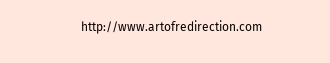http://www.artofredirection.com